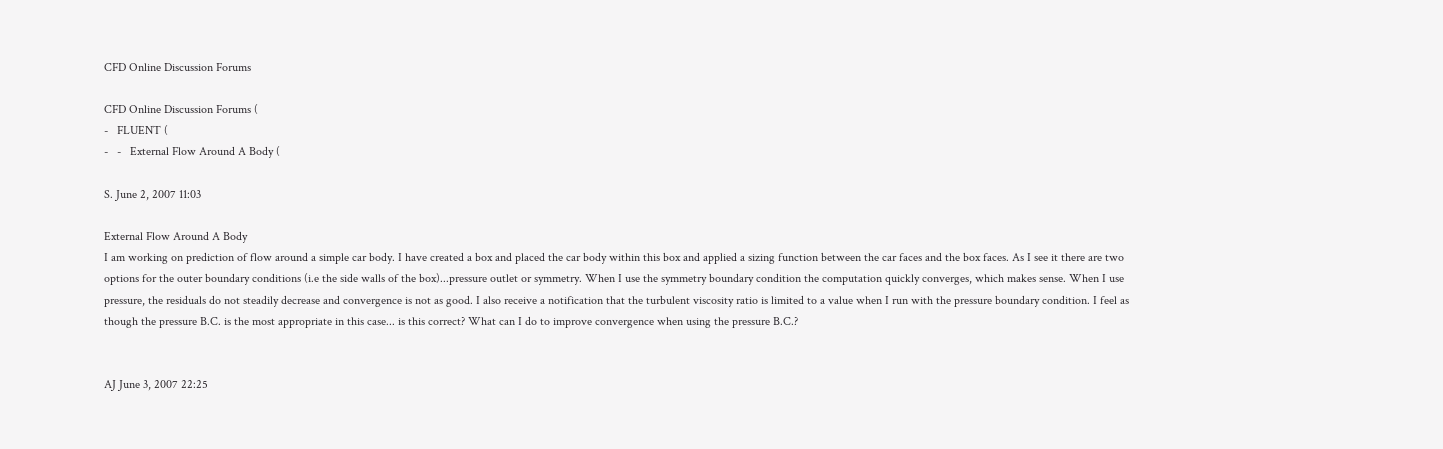CFD Online Discussion Forums

CFD Online Discussion Forums (
-   FLUENT (
-   -   External Flow Around A Body (

S. June 2, 2007 11:03

External Flow Around A Body
I am working on prediction of flow around a simple car body. I have created a box and placed the car body within this box and applied a sizing function between the car faces and the box faces. As I see it there are two options for the outer boundary conditions (i.e the side walls of the box)...pressure outlet or symmetry. When I use the symmetry boundary condition the computation quickly converges, which makes sense. When I use pressure, the residuals do not steadily decrease and convergence is not as good. I also receive a notification that the turbulent viscosity ratio is limited to a value when I run with the pressure boundary condition. I feel as though the pressure B.C. is the most appropriate in this case... is this correct? What can I do to improve convergence when using the pressure B.C.?


AJ June 3, 2007 22:25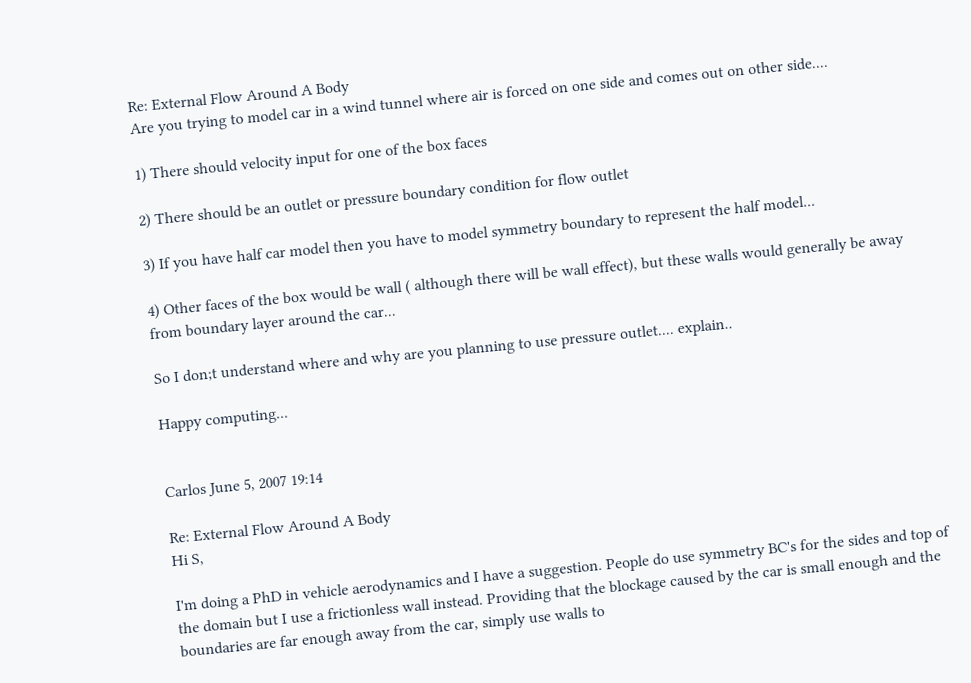Re: External Flow Around A Body
Are you trying to model car in a wind tunnel where air is forced on one side and comes out on other side....

1) There should velocity input for one of the box faces

2) There should be an outlet or pressure boundary condition for flow outlet

3) If you have half car model then you have to model symmetry boundary to represent the half model...

4) Other faces of the box would be wall ( although there will be wall effect), but these walls would generally be away from boundary layer around the car...

So I don;t understand where and why are you planning to use pressure outlet.... explain..

Happy computing...


Carlos June 5, 2007 19:14

Re: External Flow Around A Body
Hi S,

I'm doing a PhD in vehicle aerodynamics and I have a suggestion. People do use symmetry BC's for the sides and top of the domain but I use a frictionless wall instead. Providing that the blockage caused by the car is small enough and the boundaries are far enough away from the car, simply use walls to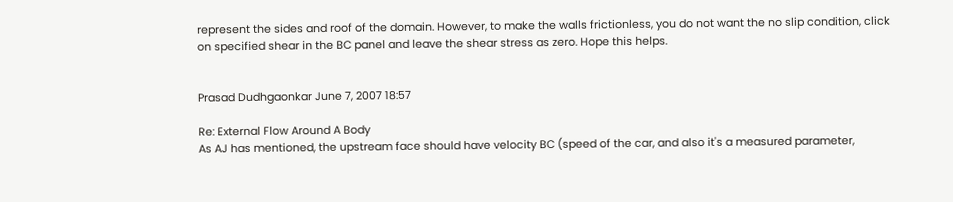represent the sides and roof of the domain. However, to make the walls frictionless, you do not want the no slip condition, click on specified shear in the BC panel and leave the shear stress as zero. Hope this helps.


Prasad Dudhgaonkar June 7, 2007 18:57

Re: External Flow Around A Body
As AJ has mentioned, the upstream face should have velocity BC (speed of the car, and also it's a measured parameter,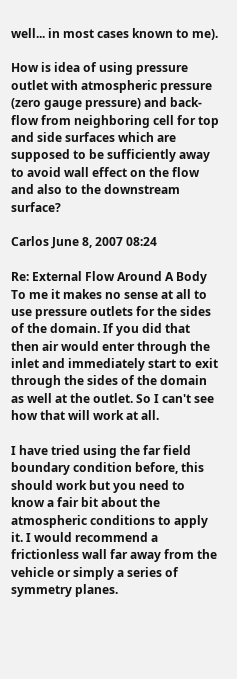well... in most cases known to me).

How is idea of using pressure outlet with atmospheric pressure (zero gauge pressure) and back-flow from neighboring cell for top and side surfaces which are supposed to be sufficiently away to avoid wall effect on the flow and also to the downstream surface?

Carlos June 8, 2007 08:24

Re: External Flow Around A Body
To me it makes no sense at all to use pressure outlets for the sides of the domain. If you did that then air would enter through the inlet and immediately start to exit through the sides of the domain as well at the outlet. So I can't see how that will work at all.

I have tried using the far field boundary condition before, this should work but you need to know a fair bit about the atmospheric conditions to apply it. I would recommend a frictionless wall far away from the vehicle or simply a series of symmetry planes.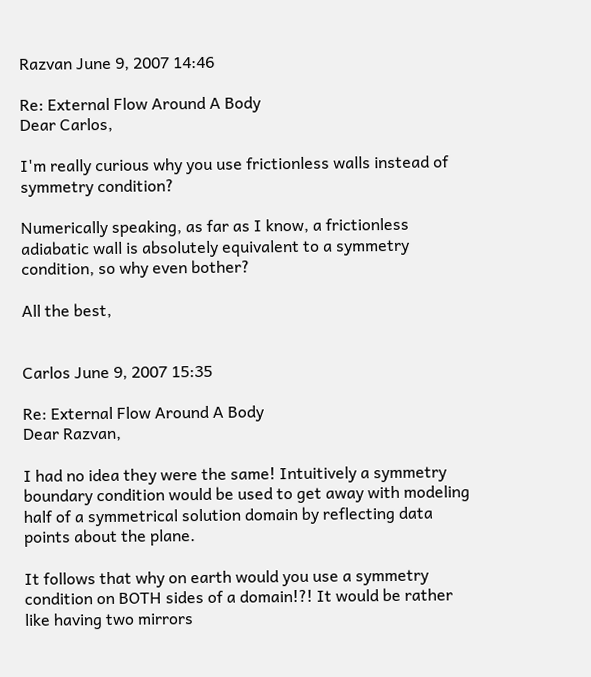Razvan June 9, 2007 14:46

Re: External Flow Around A Body
Dear Carlos,

I'm really curious why you use frictionless walls instead of symmetry condition?

Numerically speaking, as far as I know, a frictionless adiabatic wall is absolutely equivalent to a symmetry condition, so why even bother?

All the best,


Carlos June 9, 2007 15:35

Re: External Flow Around A Body
Dear Razvan,

I had no idea they were the same! Intuitively a symmetry boundary condition would be used to get away with modeling half of a symmetrical solution domain by reflecting data points about the plane.

It follows that why on earth would you use a symmetry condition on BOTH sides of a domain!?! It would be rather like having two mirrors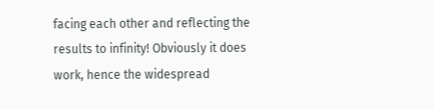facing each other and reflecting the results to infinity! Obviously it does work, hence the widespread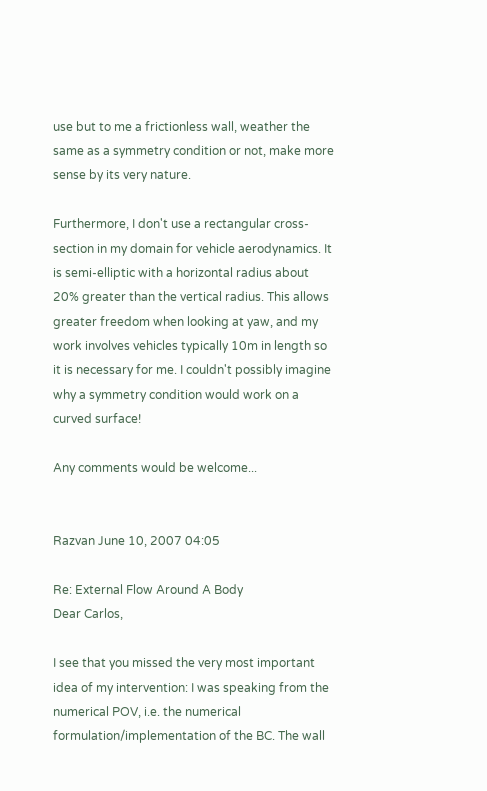use but to me a frictionless wall, weather the same as a symmetry condition or not, make more sense by its very nature.

Furthermore, I don't use a rectangular cross-section in my domain for vehicle aerodynamics. It is semi-elliptic with a horizontal radius about 20% greater than the vertical radius. This allows greater freedom when looking at yaw, and my work involves vehicles typically 10m in length so it is necessary for me. I couldn't possibly imagine why a symmetry condition would work on a curved surface!

Any comments would be welcome...


Razvan June 10, 2007 04:05

Re: External Flow Around A Body
Dear Carlos,

I see that you missed the very most important idea of my intervention: I was speaking from the numerical POV, i.e. the numerical formulation/implementation of the BC. The wall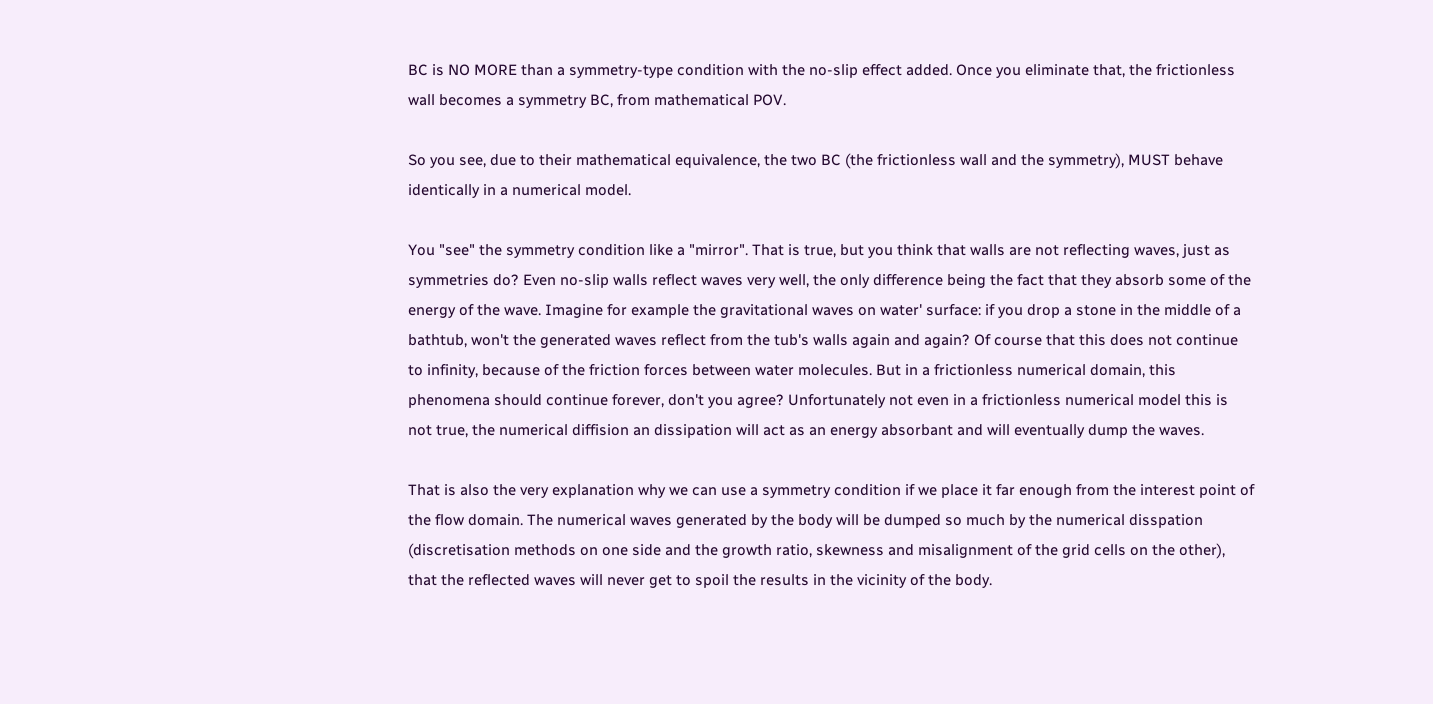BC is NO MORE than a symmetry-type condition with the no-slip effect added. Once you eliminate that, the frictionless wall becomes a symmetry BC, from mathematical POV.

So you see, due to their mathematical equivalence, the two BC (the frictionless wall and the symmetry), MUST behave identically in a numerical model.

You "see" the symmetry condition like a "mirror". That is true, but you think that walls are not reflecting waves, just as symmetries do? Even no-slip walls reflect waves very well, the only difference being the fact that they absorb some of the energy of the wave. Imagine for example the gravitational waves on water' surface: if you drop a stone in the middle of a bathtub, won't the generated waves reflect from the tub's walls again and again? Of course that this does not continue to infinity, because of the friction forces between water molecules. But in a frictionless numerical domain, this phenomena should continue forever, don't you agree? Unfortunately not even in a frictionless numerical model this is not true, the numerical diffision an dissipation will act as an energy absorbant and will eventually dump the waves.

That is also the very explanation why we can use a symmetry condition if we place it far enough from the interest point of the flow domain. The numerical waves generated by the body will be dumped so much by the numerical disspation (discretisation methods on one side and the growth ratio, skewness and misalignment of the grid cells on the other), that the reflected waves will never get to spoil the results in the vicinity of the body.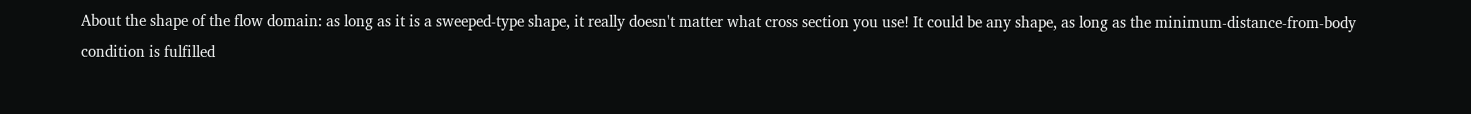About the shape of the flow domain: as long as it is a sweeped-type shape, it really doesn't matter what cross section you use! It could be any shape, as long as the minimum-distance-from-body condition is fulfilled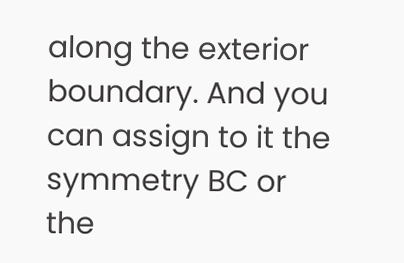along the exterior boundary. And you can assign to it the symmetry BC or the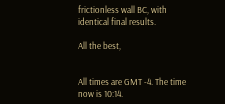frictionless wall BC, with identical final results.

All the best,


All times are GMT -4. The time now is 10:14.